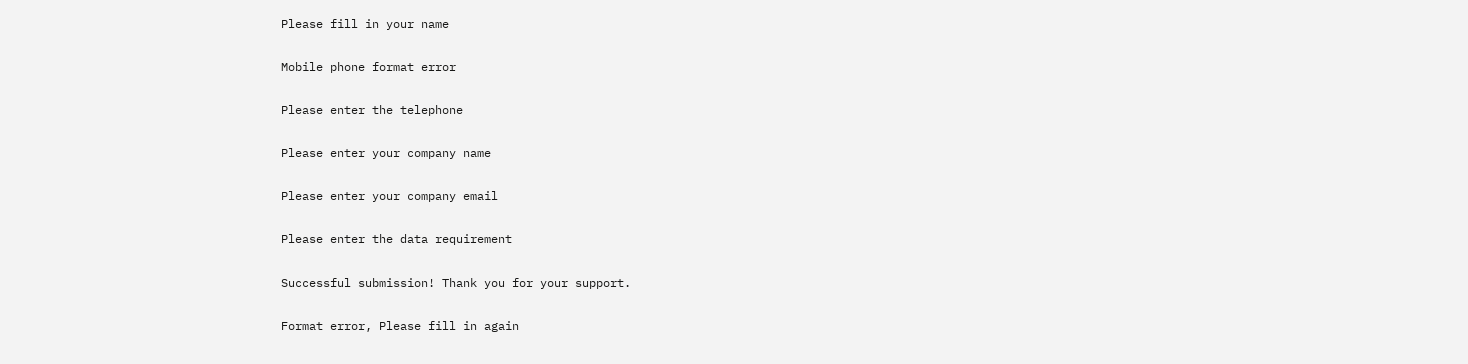Please fill in your name

Mobile phone format error

Please enter the telephone

Please enter your company name

Please enter your company email

Please enter the data requirement

Successful submission! Thank you for your support.

Format error, Please fill in again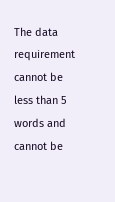The data requirement cannot be less than 5 words and cannot be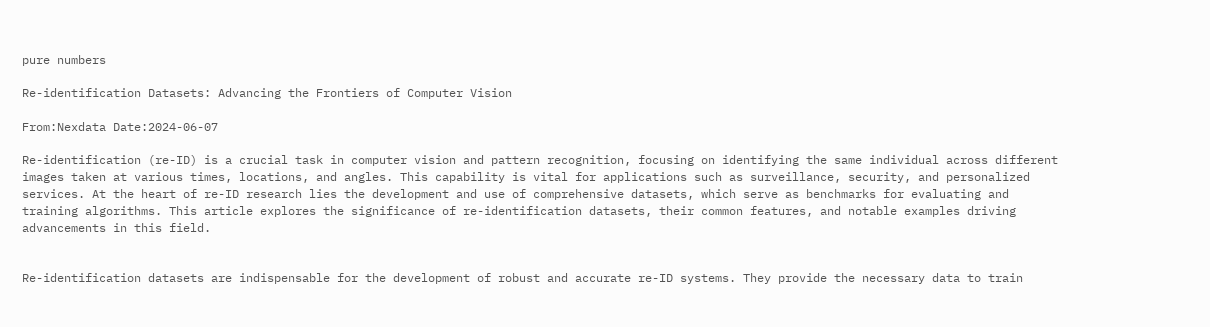pure numbers

Re-identification Datasets: Advancing the Frontiers of Computer Vision

From:Nexdata Date:2024-06-07

Re-identification (re-ID) is a crucial task in computer vision and pattern recognition, focusing on identifying the same individual across different images taken at various times, locations, and angles. This capability is vital for applications such as surveillance, security, and personalized services. At the heart of re-ID research lies the development and use of comprehensive datasets, which serve as benchmarks for evaluating and training algorithms. This article explores the significance of re-identification datasets, their common features, and notable examples driving advancements in this field.


Re-identification datasets are indispensable for the development of robust and accurate re-ID systems. They provide the necessary data to train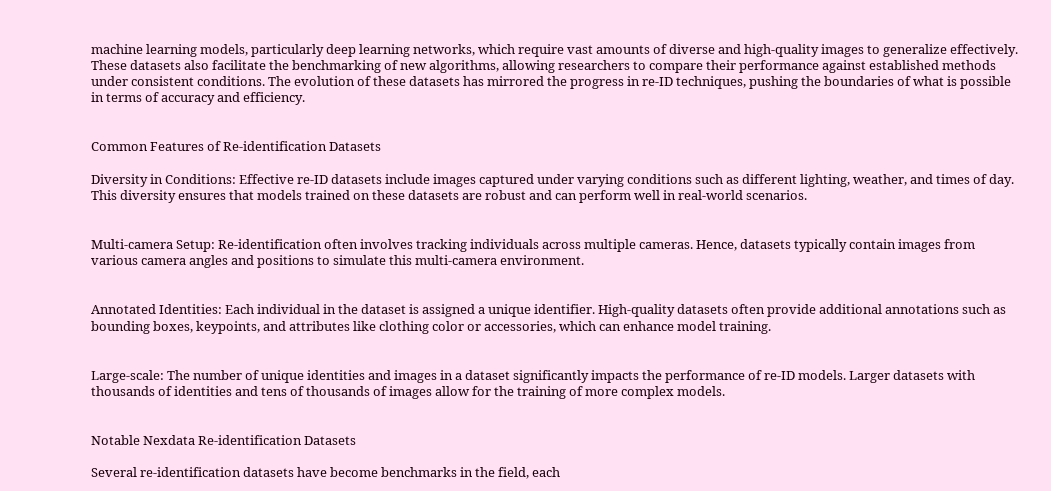machine learning models, particularly deep learning networks, which require vast amounts of diverse and high-quality images to generalize effectively. These datasets also facilitate the benchmarking of new algorithms, allowing researchers to compare their performance against established methods under consistent conditions. The evolution of these datasets has mirrored the progress in re-ID techniques, pushing the boundaries of what is possible in terms of accuracy and efficiency.


Common Features of Re-identification Datasets

Diversity in Conditions: Effective re-ID datasets include images captured under varying conditions such as different lighting, weather, and times of day. This diversity ensures that models trained on these datasets are robust and can perform well in real-world scenarios.


Multi-camera Setup: Re-identification often involves tracking individuals across multiple cameras. Hence, datasets typically contain images from various camera angles and positions to simulate this multi-camera environment.


Annotated Identities: Each individual in the dataset is assigned a unique identifier. High-quality datasets often provide additional annotations such as bounding boxes, keypoints, and attributes like clothing color or accessories, which can enhance model training.


Large-scale: The number of unique identities and images in a dataset significantly impacts the performance of re-ID models. Larger datasets with thousands of identities and tens of thousands of images allow for the training of more complex models.


Notable Nexdata Re-identification Datasets

Several re-identification datasets have become benchmarks in the field, each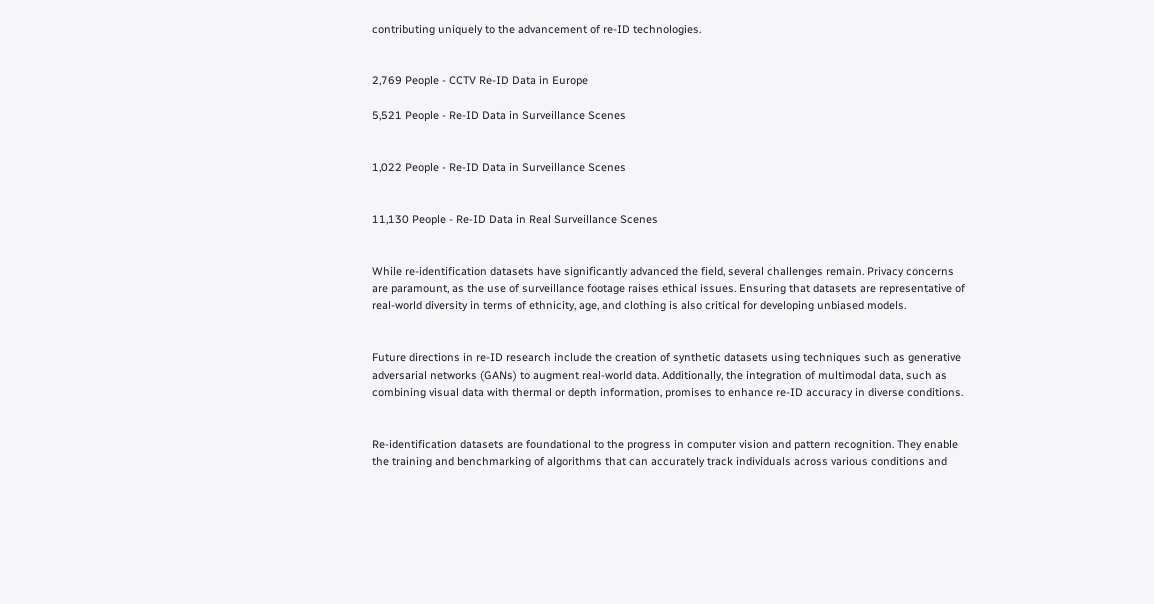contributing uniquely to the advancement of re-ID technologies.


2,769 People - CCTV Re-ID Data in Europe

5,521 People - Re-ID Data in Surveillance Scenes


1,022 People - Re-ID Data in Surveillance Scenes


11,130 People - Re-ID Data in Real Surveillance Scenes


While re-identification datasets have significantly advanced the field, several challenges remain. Privacy concerns are paramount, as the use of surveillance footage raises ethical issues. Ensuring that datasets are representative of real-world diversity in terms of ethnicity, age, and clothing is also critical for developing unbiased models.


Future directions in re-ID research include the creation of synthetic datasets using techniques such as generative adversarial networks (GANs) to augment real-world data. Additionally, the integration of multimodal data, such as combining visual data with thermal or depth information, promises to enhance re-ID accuracy in diverse conditions.


Re-identification datasets are foundational to the progress in computer vision and pattern recognition. They enable the training and benchmarking of algorithms that can accurately track individuals across various conditions and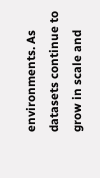environments. As datasets continue to grow in scale and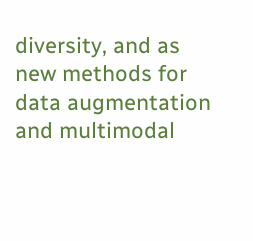diversity, and as new methods for data augmentation and multimodal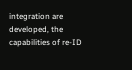integration are developed, the capabilities of re-ID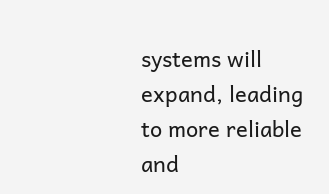systems will expand, leading to more reliable and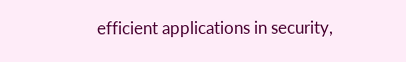efficient applications in security,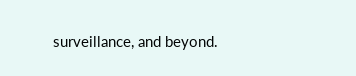surveillance, and beyond.